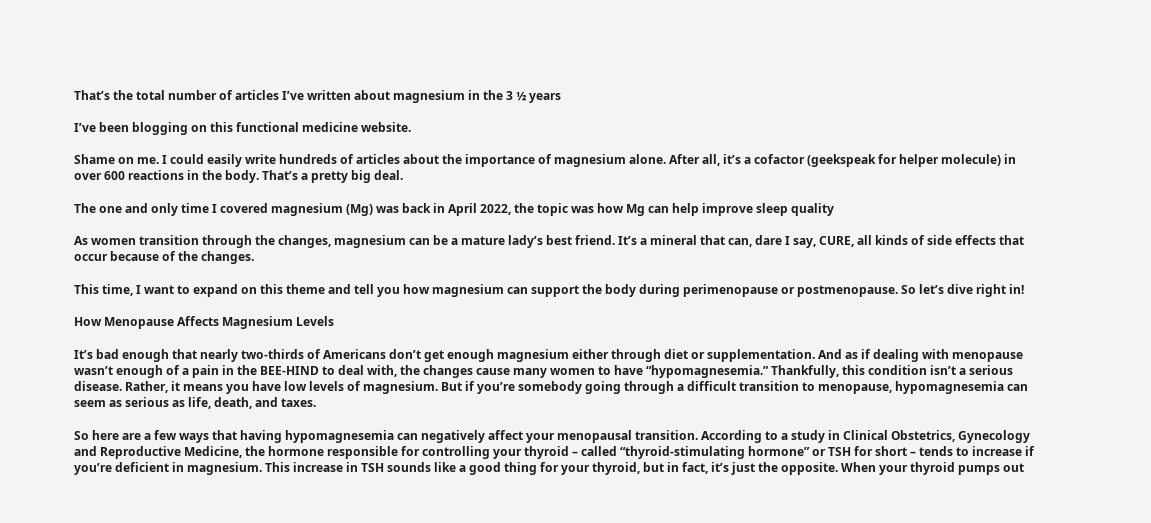That’s the total number of articles I’ve written about magnesium in the 3 ½ years

I’ve been blogging on this functional medicine website.

Shame on me. I could easily write hundreds of articles about the importance of magnesium alone. After all, it’s a cofactor (geekspeak for helper molecule) in over 600 reactions in the body. That’s a pretty big deal.

The one and only time I covered magnesium (Mg) was back in April 2022, the topic was how Mg can help improve sleep quality

As women transition through the changes, magnesium can be a mature lady’s best friend. It’s a mineral that can, dare I say, CURE, all kinds of side effects that occur because of the changes.

This time, I want to expand on this theme and tell you how magnesium can support the body during perimenopause or postmenopause. So let’s dive right in!

How Menopause Affects Magnesium Levels

It’s bad enough that nearly two-thirds of Americans don’t get enough magnesium either through diet or supplementation. And as if dealing with menopause wasn’t enough of a pain in the BEE-HIND to deal with, the changes cause many women to have “hypomagnesemia.” Thankfully, this condition isn’t a serious disease. Rather, it means you have low levels of magnesium. But if you’re somebody going through a difficult transition to menopause, hypomagnesemia can seem as serious as life, death, and taxes.

So here are a few ways that having hypomagnesemia can negatively affect your menopausal transition. According to a study in Clinical Obstetrics, Gynecology and Reproductive Medicine, the hormone responsible for controlling your thyroid – called “thyroid-stimulating hormone” or TSH for short – tends to increase if you’re deficient in magnesium. This increase in TSH sounds like a good thing for your thyroid, but in fact, it’s just the opposite. When your thyroid pumps out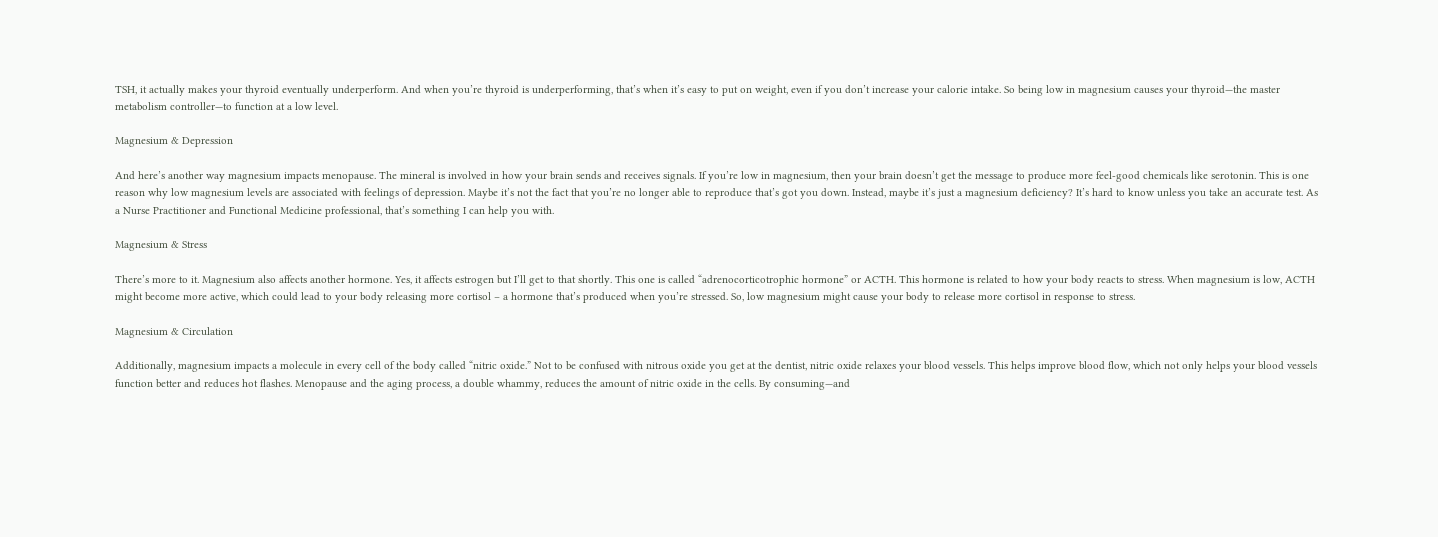TSH, it actually makes your thyroid eventually underperform. And when you’re thyroid is underperforming, that’s when it’s easy to put on weight, even if you don’t increase your calorie intake. So being low in magnesium causes your thyroid—the master metabolism controller—to function at a low level.

Magnesium & Depression

And here’s another way magnesium impacts menopause. The mineral is involved in how your brain sends and receives signals. If you’re low in magnesium, then your brain doesn’t get the message to produce more feel-good chemicals like serotonin. This is one reason why low magnesium levels are associated with feelings of depression. Maybe it’s not the fact that you’re no longer able to reproduce that’s got you down. Instead, maybe it’s just a magnesium deficiency? It’s hard to know unless you take an accurate test. As a Nurse Practitioner and Functional Medicine professional, that’s something I can help you with.

Magnesium & Stress

There’s more to it. Magnesium also affects another hormone. Yes, it affects estrogen but I’ll get to that shortly. This one is called “adrenocorticotrophic hormone” or ACTH. This hormone is related to how your body reacts to stress. When magnesium is low, ACTH might become more active, which could lead to your body releasing more cortisol – a hormone that’s produced when you’re stressed. So, low magnesium might cause your body to release more cortisol in response to stress.

Magnesium & Circulation

Additionally, magnesium impacts a molecule in every cell of the body called “nitric oxide.” Not to be confused with nitrous oxide you get at the dentist, nitric oxide relaxes your blood vessels. This helps improve blood flow, which not only helps your blood vessels function better and reduces hot flashes. Menopause and the aging process, a double whammy, reduces the amount of nitric oxide in the cells. By consuming—and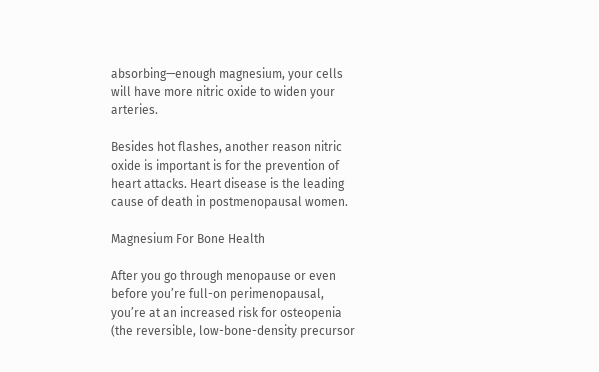absorbing—enough magnesium, your cells will have more nitric oxide to widen your arteries.

Besides hot flashes, another reason nitric oxide is important is for the prevention of heart attacks. Heart disease is the leading cause of death in postmenopausal women.

Magnesium For Bone Health

After you go through menopause or even before you’re full-on perimenopausal, you’re at an increased risk for osteopenia (the reversible, low-bone-density precursor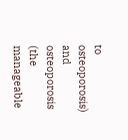to osteoporosis) and osteoporosis (the manageable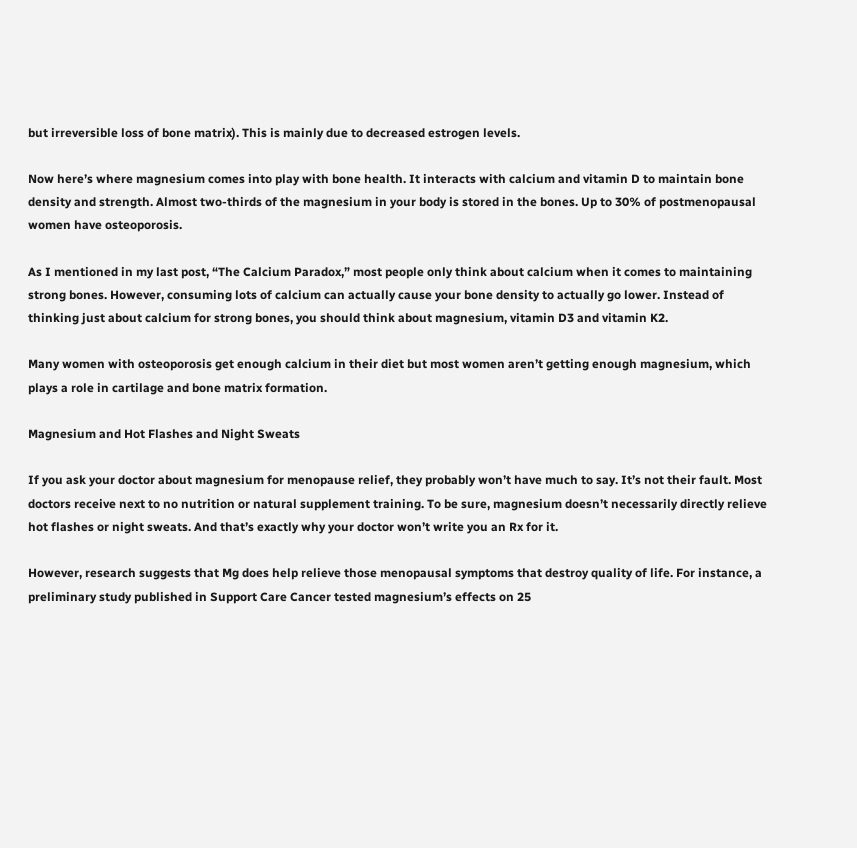but irreversible loss of bone matrix). This is mainly due to decreased estrogen levels.

Now here’s where magnesium comes into play with bone health. It interacts with calcium and vitamin D to maintain bone density and strength. Almost two-thirds of the magnesium in your body is stored in the bones. Up to 30% of postmenopausal women have osteoporosis.

As I mentioned in my last post, “The Calcium Paradox,” most people only think about calcium when it comes to maintaining strong bones. However, consuming lots of calcium can actually cause your bone density to actually go lower. Instead of thinking just about calcium for strong bones, you should think about magnesium, vitamin D3 and vitamin K2.

Many women with osteoporosis get enough calcium in their diet but most women aren’t getting enough magnesium, which plays a role in cartilage and bone matrix formation.

Magnesium and Hot Flashes and Night Sweats

If you ask your doctor about magnesium for menopause relief, they probably won’t have much to say. It’s not their fault. Most doctors receive next to no nutrition or natural supplement training. To be sure, magnesium doesn’t necessarily directly relieve hot flashes or night sweats. And that’s exactly why your doctor won’t write you an Rx for it.

However, research suggests that Mg does help relieve those menopausal symptoms that destroy quality of life. For instance, a preliminary study published in Support Care Cancer tested magnesium’s effects on 25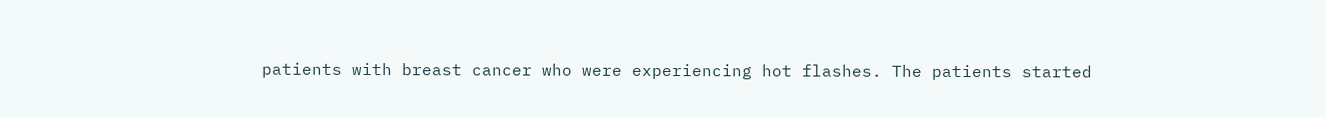patients with breast cancer who were experiencing hot flashes. The patients started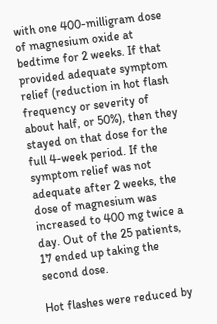with one 400-milligram dose of magnesium oxide at bedtime for 2 weeks. If that provided adequate symptom relief (reduction in hot flash frequency or severity of about half, or 50%), then they stayed on that dose for the full 4-week period. If the symptom relief was not adequate after 2 weeks, the dose of magnesium was increased to 400 mg twice a day. Out of the 25 patients, 17 ended up taking the second dose.

Hot flashes were reduced by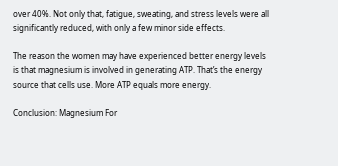over 40%. Not only that, fatigue, sweating, and stress levels were all significantly reduced, with only a few minor side effects.

The reason the women may have experienced better energy levels is that magnesium is involved in generating ATP. That’s the energy source that cells use. More ATP equals more energy.

Conclusion: Magnesium For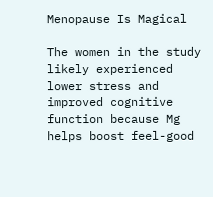Menopause Is Magical

The women in the study likely experienced lower stress and improved cognitive function because Mg helps boost feel-good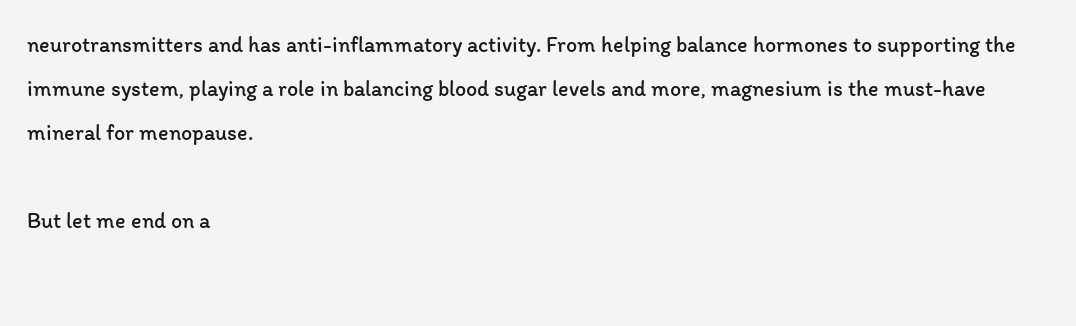neurotransmitters and has anti-inflammatory activity. From helping balance hormones to supporting the immune system, playing a role in balancing blood sugar levels and more, magnesium is the must-have mineral for menopause.

But let me end on a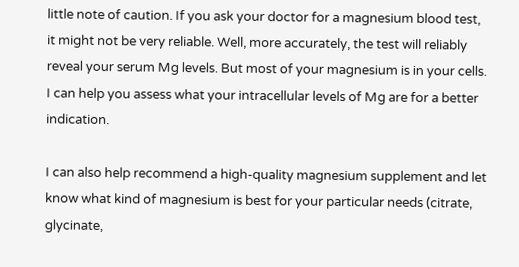little note of caution. If you ask your doctor for a magnesium blood test, it might not be very reliable. Well, more accurately, the test will reliably reveal your serum Mg levels. But most of your magnesium is in your cells. I can help you assess what your intracellular levels of Mg are for a better indication.

I can also help recommend a high-quality magnesium supplement and let know what kind of magnesium is best for your particular needs (citrate, glycinate,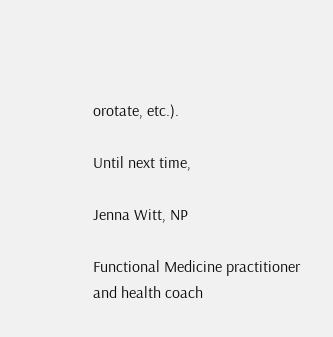orotate, etc.).

Until next time,

Jenna Witt, NP

Functional Medicine practitioner and health coach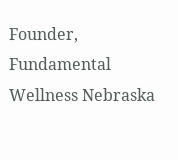Founder, Fundamental Wellness Nebraska